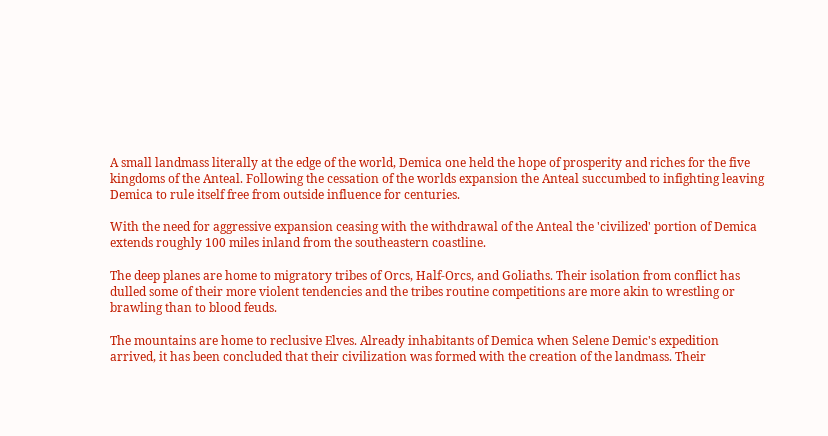A small landmass literally at the edge of the world, Demica one held the hope of prosperity and riches for the five kingdoms of the Anteal. Following the cessation of the worlds expansion the Anteal succumbed to infighting leaving Demica to rule itself free from outside influence for centuries.

With the need for aggressive expansion ceasing with the withdrawal of the Anteal the 'civilized' portion of Demica extends roughly 100 miles inland from the southeastern coastline.

The deep planes are home to migratory tribes of Orcs, Half-Orcs, and Goliaths. Their isolation from conflict has dulled some of their more violent tendencies and the tribes routine competitions are more akin to wrestling or brawling than to blood feuds.

The mountains are home to reclusive Elves. Already inhabitants of Demica when Selene Demic's expedition arrived, it has been concluded that their civilization was formed with the creation of the landmass. Their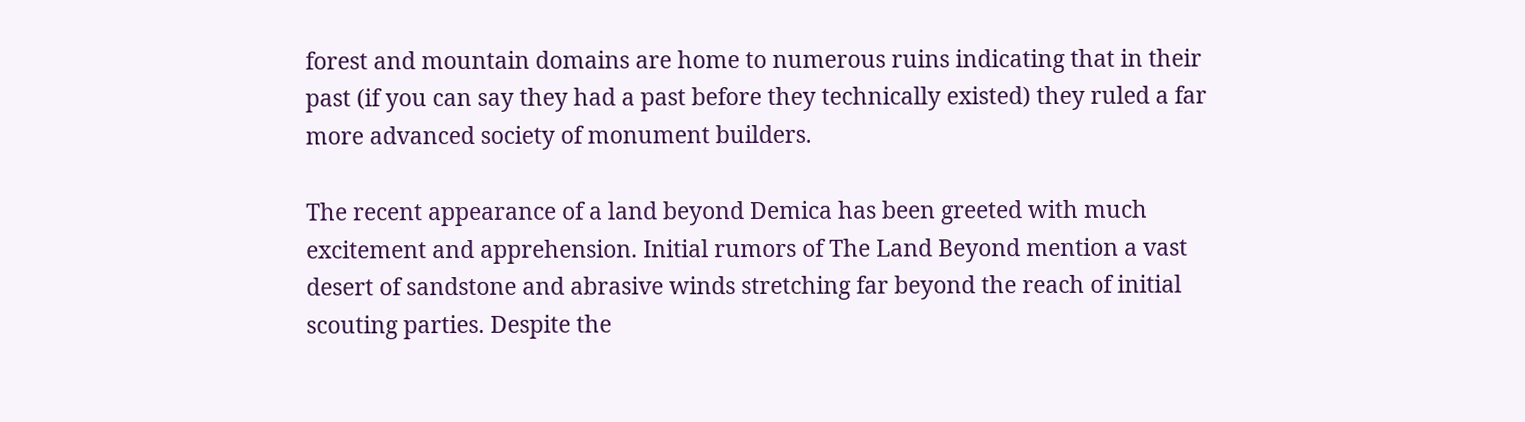forest and mountain domains are home to numerous ruins indicating that in their past (if you can say they had a past before they technically existed) they ruled a far more advanced society of monument builders.

The recent appearance of a land beyond Demica has been greeted with much excitement and apprehension. Initial rumors of The Land Beyond mention a vast desert of sandstone and abrasive winds stretching far beyond the reach of initial scouting parties. Despite the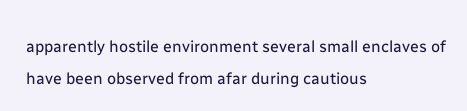apparently hostile environment several small enclaves of have been observed from afar during cautious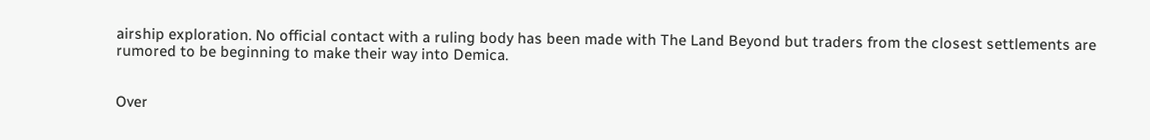airship exploration. No official contact with a ruling body has been made with The Land Beyond but traders from the closest settlements are rumored to be beginning to make their way into Demica.


Over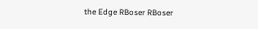the Edge RBoser RBoser